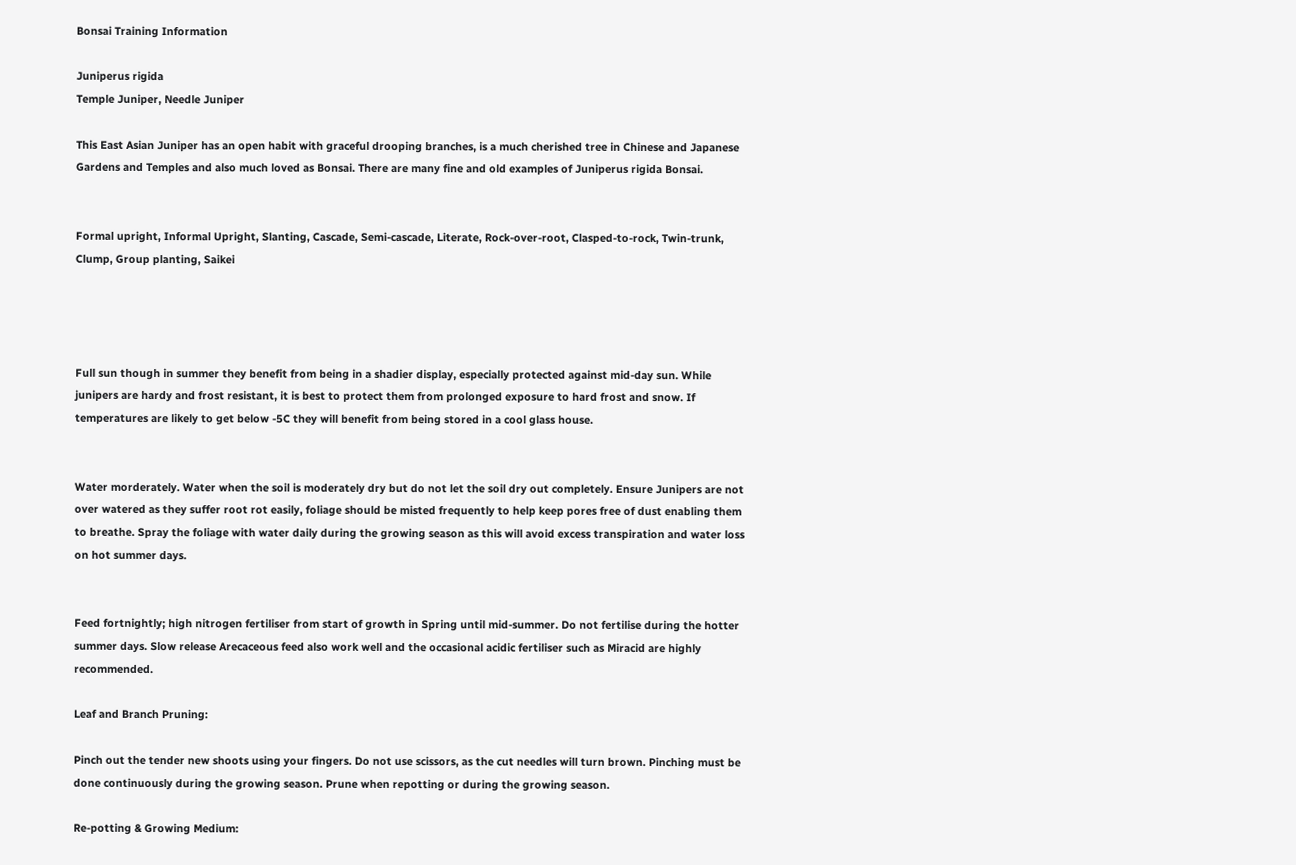Bonsai Training Information

Juniperus rigida
Temple Juniper, Needle Juniper

This East Asian Juniper has an open habit with graceful drooping branches, is a much cherished tree in Chinese and Japanese Gardens and Temples and also much loved as Bonsai. There are many fine and old examples of Juniperus rigida Bonsai.


Formal upright, Informal Upright, Slanting, Cascade, Semi-cascade, Literate, Rock-over-root, Clasped-to-rock, Twin-trunk, Clump, Group planting, Saikei




Full sun though in summer they benefit from being in a shadier display, especially protected against mid-day sun. While junipers are hardy and frost resistant, it is best to protect them from prolonged exposure to hard frost and snow. If temperatures are likely to get below -5C they will benefit from being stored in a cool glass house.


Water morderately. Water when the soil is moderately dry but do not let the soil dry out completely. Ensure Junipers are not over watered as they suffer root rot easily, foliage should be misted frequently to help keep pores free of dust enabling them to breathe. Spray the foliage with water daily during the growing season as this will avoid excess transpiration and water loss on hot summer days.


Feed fortnightly; high nitrogen fertiliser from start of growth in Spring until mid-summer. Do not fertilise during the hotter summer days. Slow release Arecaceous feed also work well and the occasional acidic fertiliser such as Miracid are highly recommended.

Leaf and Branch Pruning:

Pinch out the tender new shoots using your fingers. Do not use scissors, as the cut needles will turn brown. Pinching must be done continuously during the growing season. Prune when repotting or during the growing season.

Re-potting & Growing Medium: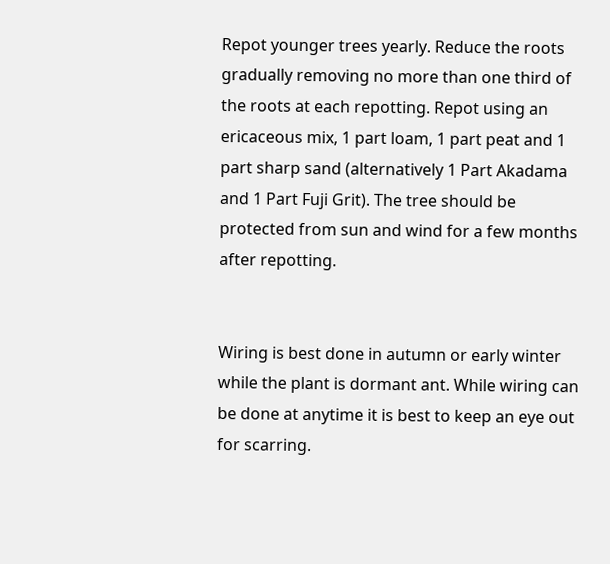Repot younger trees yearly. Reduce the roots gradually removing no more than one third of the roots at each repotting. Repot using an ericaceous mix, 1 part loam, 1 part peat and 1 part sharp sand (alternatively 1 Part Akadama and 1 Part Fuji Grit). The tree should be protected from sun and wind for a few months after repotting.


Wiring is best done in autumn or early winter while the plant is dormant ant. While wiring can be done at anytime it is best to keep an eye out for scarring.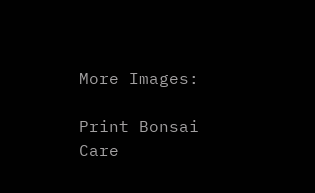More Images:

Print Bonsai Care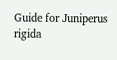Guide for Juniperus rigida